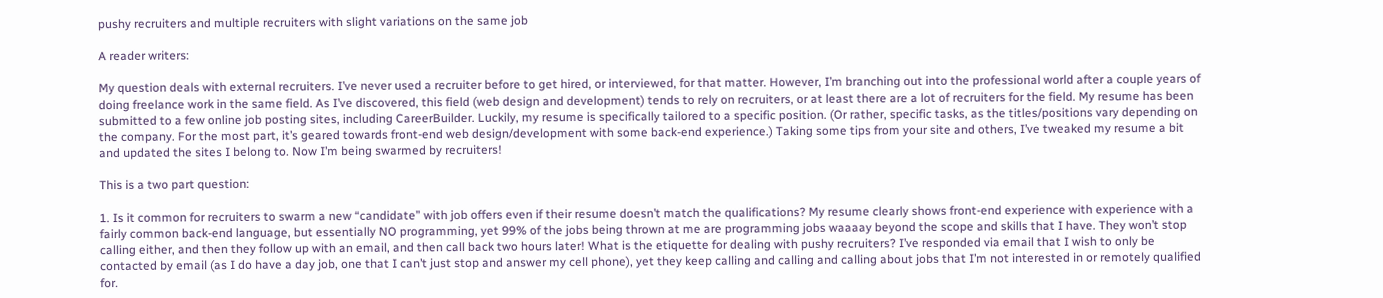pushy recruiters and multiple recruiters with slight variations on the same job

A reader writers:

My question deals with external recruiters. I’ve never used a recruiter before to get hired, or interviewed, for that matter. However, I’m branching out into the professional world after a couple years of doing freelance work in the same field. As I’ve discovered, this field (web design and development) tends to rely on recruiters, or at least there are a lot of recruiters for the field. My resume has been submitted to a few online job posting sites, including CareerBuilder. Luckily, my resume is specifically tailored to a specific position. (Or rather, specific tasks, as the titles/positions vary depending on the company. For the most part, it’s geared towards front-end web design/development with some back-end experience.) Taking some tips from your site and others, I’ve tweaked my resume a bit and updated the sites I belong to. Now I’m being swarmed by recruiters!

This is a two part question:

1. Is it common for recruiters to swarm a new “candidate” with job offers even if their resume doesn’t match the qualifications? My resume clearly shows front-end experience with experience with a fairly common back-end language, but essentially NO programming, yet 99% of the jobs being thrown at me are programming jobs waaaay beyond the scope and skills that I have. They won’t stop calling either, and then they follow up with an email, and then call back two hours later! What is the etiquette for dealing with pushy recruiters? I’ve responded via email that I wish to only be contacted by email (as I do have a day job, one that I can’t just stop and answer my cell phone), yet they keep calling and calling and calling about jobs that I’m not interested in or remotely qualified for.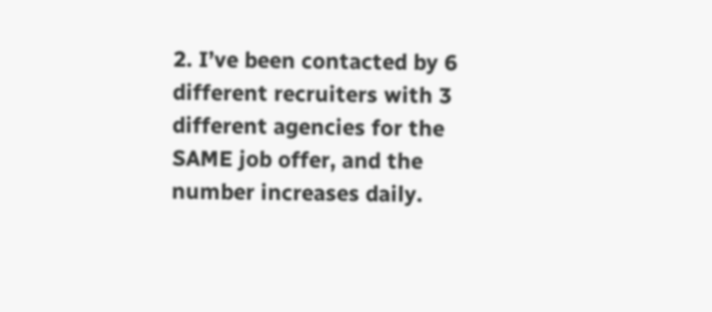2. I’ve been contacted by 6 different recruiters with 3 different agencies for the SAME job offer, and the number increases daily.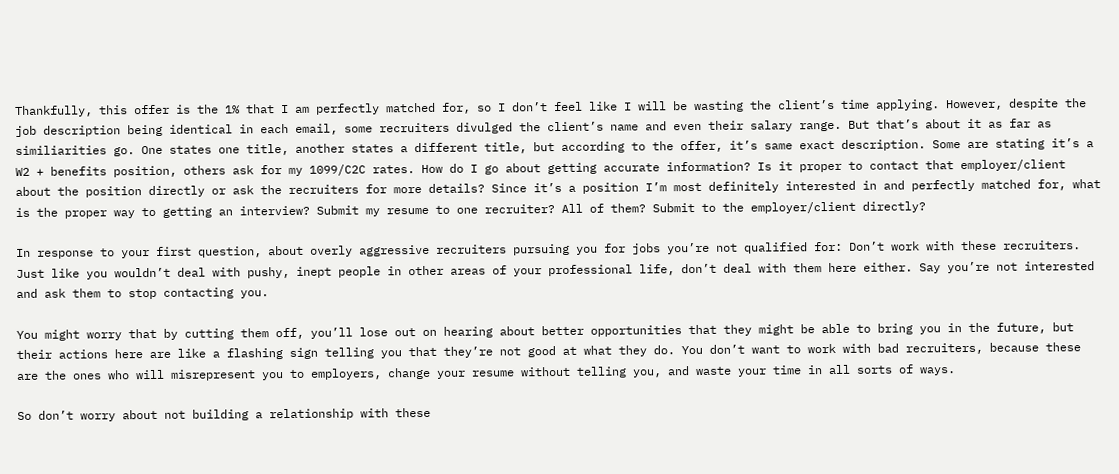Thankfully, this offer is the 1% that I am perfectly matched for, so I don’t feel like I will be wasting the client’s time applying. However, despite the job description being identical in each email, some recruiters divulged the client’s name and even their salary range. But that’s about it as far as similiarities go. One states one title, another states a different title, but according to the offer, it’s same exact description. Some are stating it’s a W2 + benefits position, others ask for my 1099/C2C rates. How do I go about getting accurate information? Is it proper to contact that employer/client about the position directly or ask the recruiters for more details? Since it’s a position I’m most definitely interested in and perfectly matched for, what is the proper way to getting an interview? Submit my resume to one recruiter? All of them? Submit to the employer/client directly?

In response to your first question, about overly aggressive recruiters pursuing you for jobs you’re not qualified for: Don’t work with these recruiters. Just like you wouldn’t deal with pushy, inept people in other areas of your professional life, don’t deal with them here either. Say you’re not interested and ask them to stop contacting you.

You might worry that by cutting them off, you’ll lose out on hearing about better opportunities that they might be able to bring you in the future, but their actions here are like a flashing sign telling you that they’re not good at what they do. You don’t want to work with bad recruiters, because these are the ones who will misrepresent you to employers, change your resume without telling you, and waste your time in all sorts of ways.

So don’t worry about not building a relationship with these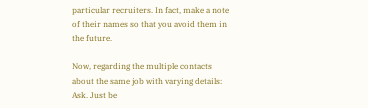particular recruiters. In fact, make a note of their names so that you avoid them in the future.

Now, regarding the multiple contacts about the same job with varying details:  Ask. Just be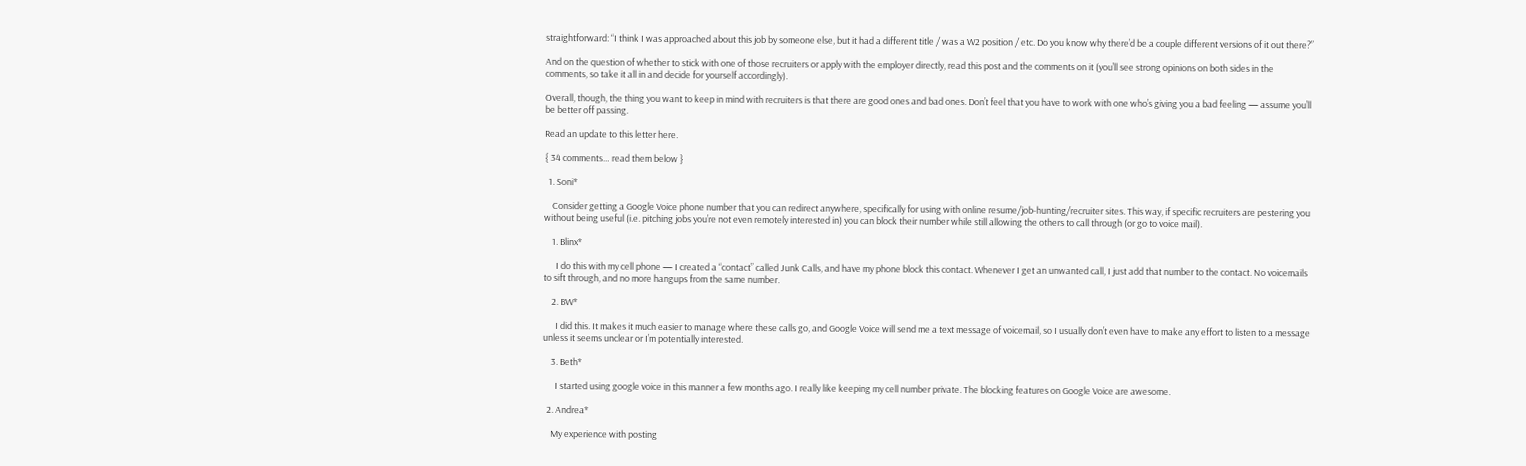straightforward: “I think I was approached about this job by someone else, but it had a different title / was a W2 position / etc. Do you know why there’d be a couple different versions of it out there?”

And on the question of whether to stick with one of those recruiters or apply with the employer directly, read this post and the comments on it (you’ll see strong opinions on both sides in the comments, so take it all in and decide for yourself accordingly).

Overall, though, the thing you want to keep in mind with recruiters is that there are good ones and bad ones. Don’t feel that you have to work with one who’s giving you a bad feeling — assume you’ll be better off passing.

Read an update to this letter here.

{ 34 comments… read them below }

  1. Soni*

    Consider getting a Google Voice phone number that you can redirect anywhere, specifically for using with online resume/job-hunting/recruiter sites. This way, if specific recruiters are pestering you without being useful (i.e. pitching jobs you’re not even remotely interested in) you can block their number while still allowing the others to call through (or go to voice mail).

    1. Blinx*

      I do this with my cell phone — I created a “contact” called Junk Calls, and have my phone block this contact. Whenever I get an unwanted call, I just add that number to the contact. No voicemails to sift through, and no more hangups from the same number.

    2. BW*

      I did this. It makes it much easier to manage where these calls go, and Google Voice will send me a text message of voicemail, so I usually don’t even have to make any effort to listen to a message unless it seems unclear or I’m potentially interested.

    3. Beth*

      I started using google voice in this manner a few months ago. I really like keeping my cell number private. The blocking features on Google Voice are awesome.

  2. Andrea*

    My experience with posting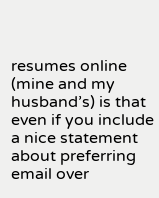resumes online (mine and my husband’s) is that even if you include a nice statement about preferring email over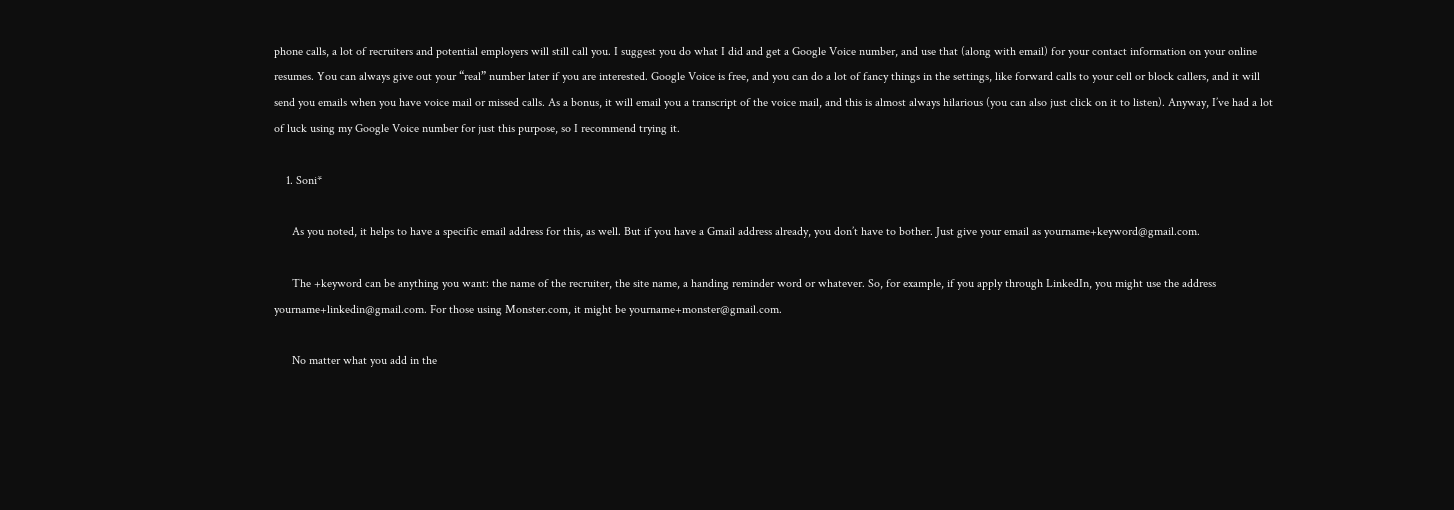phone calls, a lot of recruiters and potential employers will still call you. I suggest you do what I did and get a Google Voice number, and use that (along with email) for your contact information on your online resumes. You can always give out your “real” number later if you are interested. Google Voice is free, and you can do a lot of fancy things in the settings, like forward calls to your cell or block callers, and it will send you emails when you have voice mail or missed calls. As a bonus, it will email you a transcript of the voice mail, and this is almost always hilarious (you can also just click on it to listen). Anyway, I’ve had a lot of luck using my Google Voice number for just this purpose, so I recommend trying it.

    1. Soni*

      As you noted, it helps to have a specific email address for this, as well. But if you have a Gmail address already, you don’t have to bother. Just give your email as yourname+keyword@gmail.com.

      The +keyword can be anything you want: the name of the recruiter, the site name, a handing reminder word or whatever. So, for example, if you apply through LinkedIn, you might use the address yourname+linkedin@gmail.com. For those using Monster.com, it might be yourname+monster@gmail.com.

      No matter what you add in the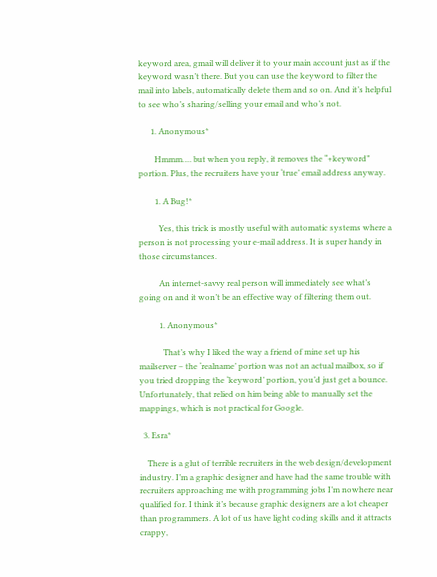keyword area, gmail will deliver it to your main account just as if the keyword wasn’t there. But you can use the keyword to filter the mail into labels, automatically delete them and so on. And it’s helpful to see who’s sharing/selling your email and who’s not.

      1. Anonymous*

        Hmmm…. but when you reply, it removes the “+keyword” portion. Plus, the recruiters have your ‘true’ email address anyway.

        1. A Bug!*

          Yes, this trick is mostly useful with automatic systems where a person is not processing your e-mail address. It is super handy in those circumstances.

          An internet-savvy real person will immediately see what’s going on and it won’t be an effective way of filtering them out.

          1. Anonymous*

            That’s why I liked the way a friend of mine set up his mailserver – the ‘realname’ portion was not an actual mailbox, so if you tried dropping the ‘keyword’ portion, you’d just get a bounce. Unfortunately, that relied on him being able to manually set the mappings, which is not practical for Google.

  3. Esra*

    There is a glut of terrible recruiters in the web design/development industry. I’m a graphic designer and have had the same trouble with recruiters approaching me with programming jobs I’m nowhere near qualified for. I think it’s because graphic designers are a lot cheaper than programmers. A lot of us have light coding skills and it attracts crappy,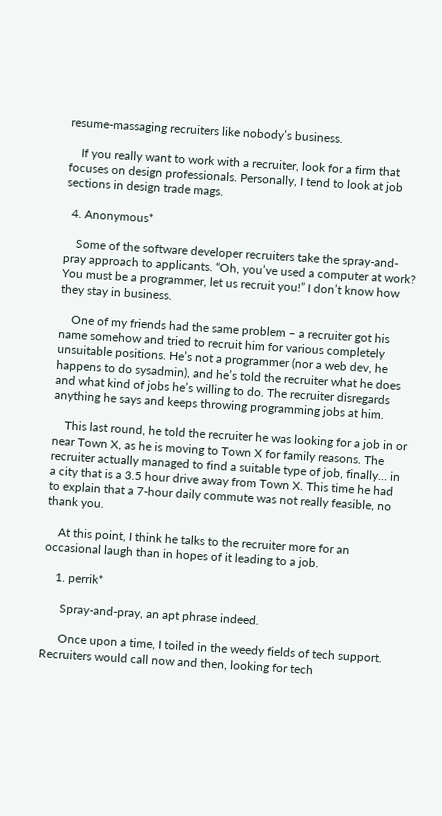resume-massaging recruiters like nobody’s business.

    If you really want to work with a recruiter, look for a firm that focuses on design professionals. Personally, I tend to look at job sections in design trade mags.

  4. Anonymous*

    Some of the software developer recruiters take the spray-and-pray approach to applicants. “Oh, you’ve used a computer at work? You must be a programmer, let us recruit you!” I don’t know how they stay in business.

    One of my friends had the same problem – a recruiter got his name somehow and tried to recruit him for various completely unsuitable positions. He’s not a programmer (nor a web dev, he happens to do sysadmin), and he’s told the recruiter what he does and what kind of jobs he’s willing to do. The recruiter disregards anything he says and keeps throwing programming jobs at him.

    This last round, he told the recruiter he was looking for a job in or near Town X, as he is moving to Town X for family reasons. The recruiter actually managed to find a suitable type of job, finally… in a city that is a 3.5 hour drive away from Town X. This time he had to explain that a 7-hour daily commute was not really feasible, no thank you.

    At this point, I think he talks to the recruiter more for an occasional laugh than in hopes of it leading to a job.

    1. perrik*

      Spray-and-pray, an apt phrase indeed.

      Once upon a time, I toiled in the weedy fields of tech support. Recruiters would call now and then, looking for tech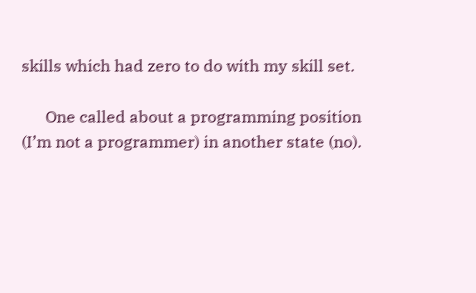skills which had zero to do with my skill set.

      One called about a programming position (I’m not a programmer) in another state (no).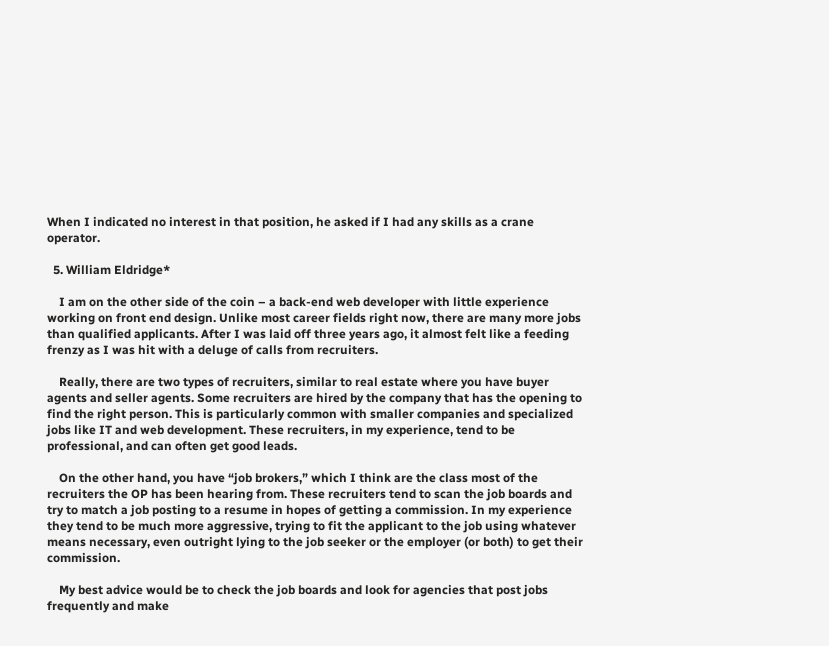When I indicated no interest in that position, he asked if I had any skills as a crane operator.

  5. William Eldridge*

    I am on the other side of the coin – a back-end web developer with little experience working on front end design. Unlike most career fields right now, there are many more jobs than qualified applicants. After I was laid off three years ago, it almost felt like a feeding frenzy as I was hit with a deluge of calls from recruiters.

    Really, there are two types of recruiters, similar to real estate where you have buyer agents and seller agents. Some recruiters are hired by the company that has the opening to find the right person. This is particularly common with smaller companies and specialized jobs like IT and web development. These recruiters, in my experience, tend to be professional, and can often get good leads.

    On the other hand, you have “job brokers,” which I think are the class most of the recruiters the OP has been hearing from. These recruiters tend to scan the job boards and try to match a job posting to a resume in hopes of getting a commission. In my experience they tend to be much more aggressive, trying to fit the applicant to the job using whatever means necessary, even outright lying to the job seeker or the employer (or both) to get their commission.

    My best advice would be to check the job boards and look for agencies that post jobs frequently and make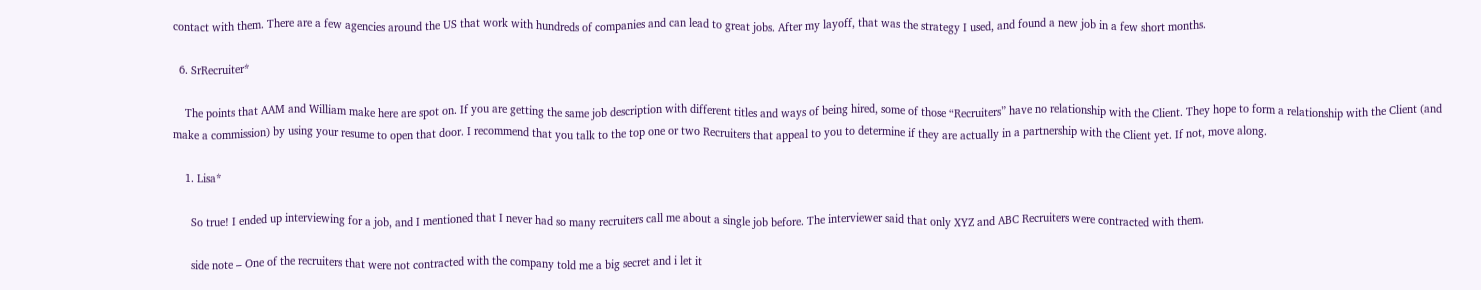contact with them. There are a few agencies around the US that work with hundreds of companies and can lead to great jobs. After my layoff, that was the strategy I used, and found a new job in a few short months.

  6. SrRecruiter*

    The points that AAM and William make here are spot on. If you are getting the same job description with different titles and ways of being hired, some of those “Recruiters” have no relationship with the Client. They hope to form a relationship with the Client (and make a commission) by using your resume to open that door. I recommend that you talk to the top one or two Recruiters that appeal to you to determine if they are actually in a partnership with the Client yet. If not, move along.

    1. Lisa*

      So true! I ended up interviewing for a job, and I mentioned that I never had so many recruiters call me about a single job before. The interviewer said that only XYZ and ABC Recruiters were contracted with them.

      side note – One of the recruiters that were not contracted with the company told me a big secret and i let it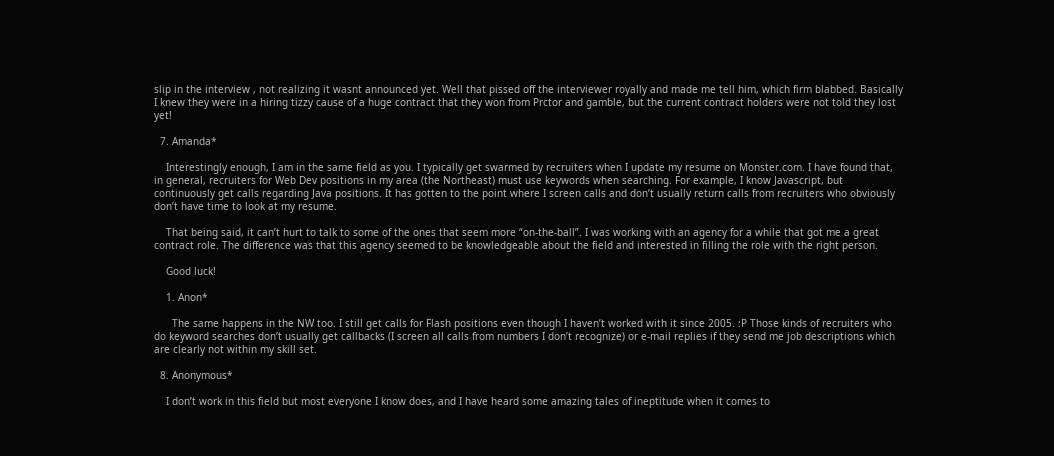slip in the interview , not realizing it wasnt announced yet. Well that pissed off the interviewer royally and made me tell him, which firm blabbed. Basically I knew they were in a hiring tizzy cause of a huge contract that they won from Prctor and gamble, but the current contract holders were not told they lost yet!

  7. Amanda*

    Interestingly enough, I am in the same field as you. I typically get swarmed by recruiters when I update my resume on Monster.com. I have found that, in general, recruiters for Web Dev positions in my area (the Northeast) must use keywords when searching. For example, I know Javascript, but continuously get calls regarding Java positions. It has gotten to the point where I screen calls and don’t usually return calls from recruiters who obviously don’t have time to look at my resume.

    That being said, it can’t hurt to talk to some of the ones that seem more “on-the-ball”. I was working with an agency for a while that got me a great contract role. The difference was that this agency seemed to be knowledgeable about the field and interested in filling the role with the right person.

    Good luck!

    1. Anon*

      The same happens in the NW too. I still get calls for Flash positions even though I haven’t worked with it since 2005. :P Those kinds of recruiters who do keyword searches don’t usually get callbacks (I screen all calls from numbers I don’t recognize) or e-mail replies if they send me job descriptions which are clearly not within my skill set.

  8. Anonymous*

    I don’t work in this field but most everyone I know does, and I have heard some amazing tales of ineptitude when it comes to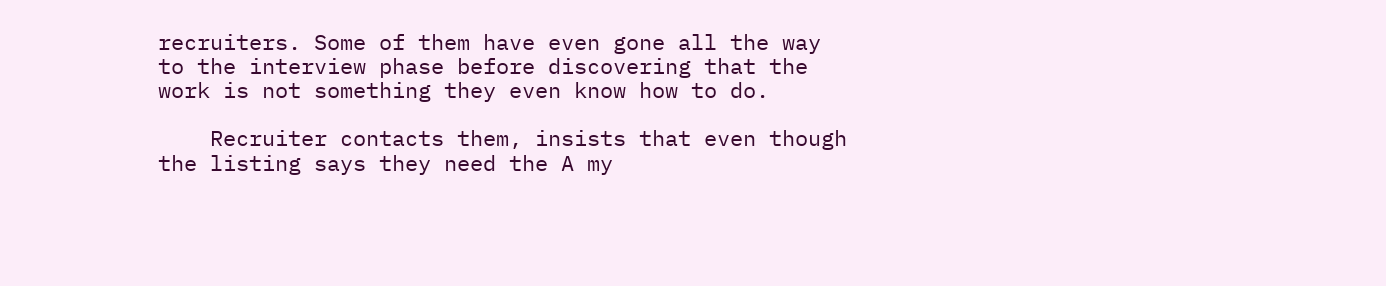recruiters. Some of them have even gone all the way to the interview phase before discovering that the work is not something they even know how to do.

    Recruiter contacts them, insists that even though the listing says they need the A my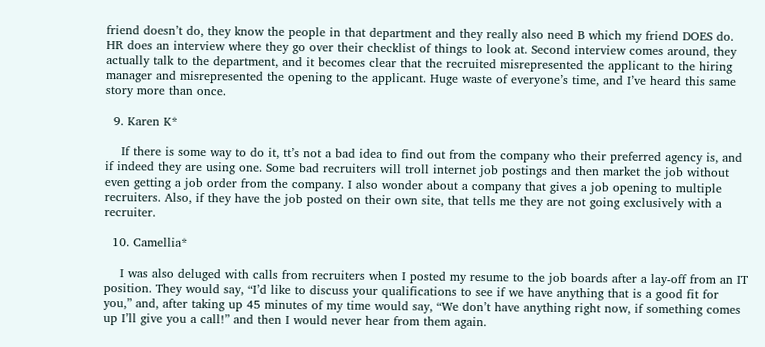friend doesn’t do, they know the people in that department and they really also need B which my friend DOES do. HR does an interview where they go over their checklist of things to look at. Second interview comes around, they actually talk to the department, and it becomes clear that the recruited misrepresented the applicant to the hiring manager and misrepresented the opening to the applicant. Huge waste of everyone’s time, and I’ve heard this same story more than once.

  9. Karen K*

    If there is some way to do it, tt’s not a bad idea to find out from the company who their preferred agency is, and if indeed they are using one. Some bad recruiters will troll internet job postings and then market the job without even getting a job order from the company. I also wonder about a company that gives a job opening to multiple recruiters. Also, if they have the job posted on their own site, that tells me they are not going exclusively with a recruiter.

  10. Camellia*

    I was also deluged with calls from recruiters when I posted my resume to the job boards after a lay-off from an IT position. They would say, “I’d like to discuss your qualifications to see if we have anything that is a good fit for you,” and, after taking up 45 minutes of my time would say, “We don’t have anything right now, if something comes up I’ll give you a call!” and then I would never hear from them again.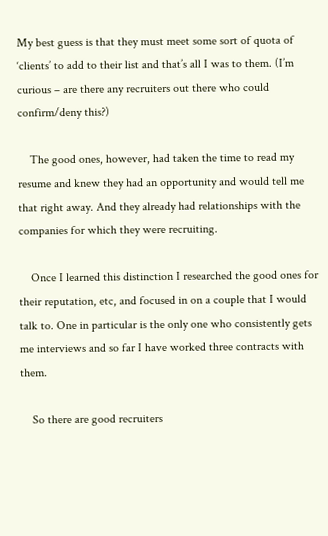My best guess is that they must meet some sort of quota of ‘clients’ to add to their list and that’s all I was to them. (I’m curious – are there any recruiters out there who could confirm/deny this?)

    The good ones, however, had taken the time to read my resume and knew they had an opportunity and would tell me that right away. And they already had relationships with the companies for which they were recruiting.

    Once I learned this distinction I researched the good ones for their reputation, etc, and focused in on a couple that I would talk to. One in particular is the only one who consistently gets me interviews and so far I have worked three contracts with them.

    So there are good recruiters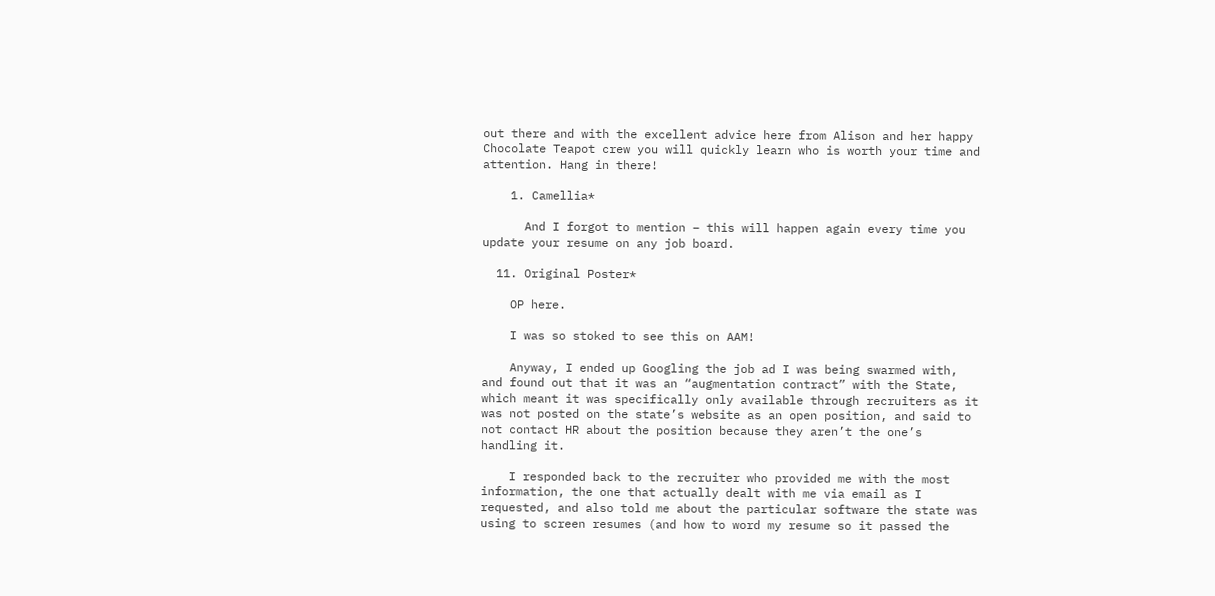out there and with the excellent advice here from Alison and her happy Chocolate Teapot crew you will quickly learn who is worth your time and attention. Hang in there!

    1. Camellia*

      And I forgot to mention – this will happen again every time you update your resume on any job board.

  11. Original Poster*

    OP here.

    I was so stoked to see this on AAM!

    Anyway, I ended up Googling the job ad I was being swarmed with, and found out that it was an “augmentation contract” with the State, which meant it was specifically only available through recruiters as it was not posted on the state’s website as an open position, and said to not contact HR about the position because they aren’t the one’s handling it.

    I responded back to the recruiter who provided me with the most information, the one that actually dealt with me via email as I requested, and also told me about the particular software the state was using to screen resumes (and how to word my resume so it passed the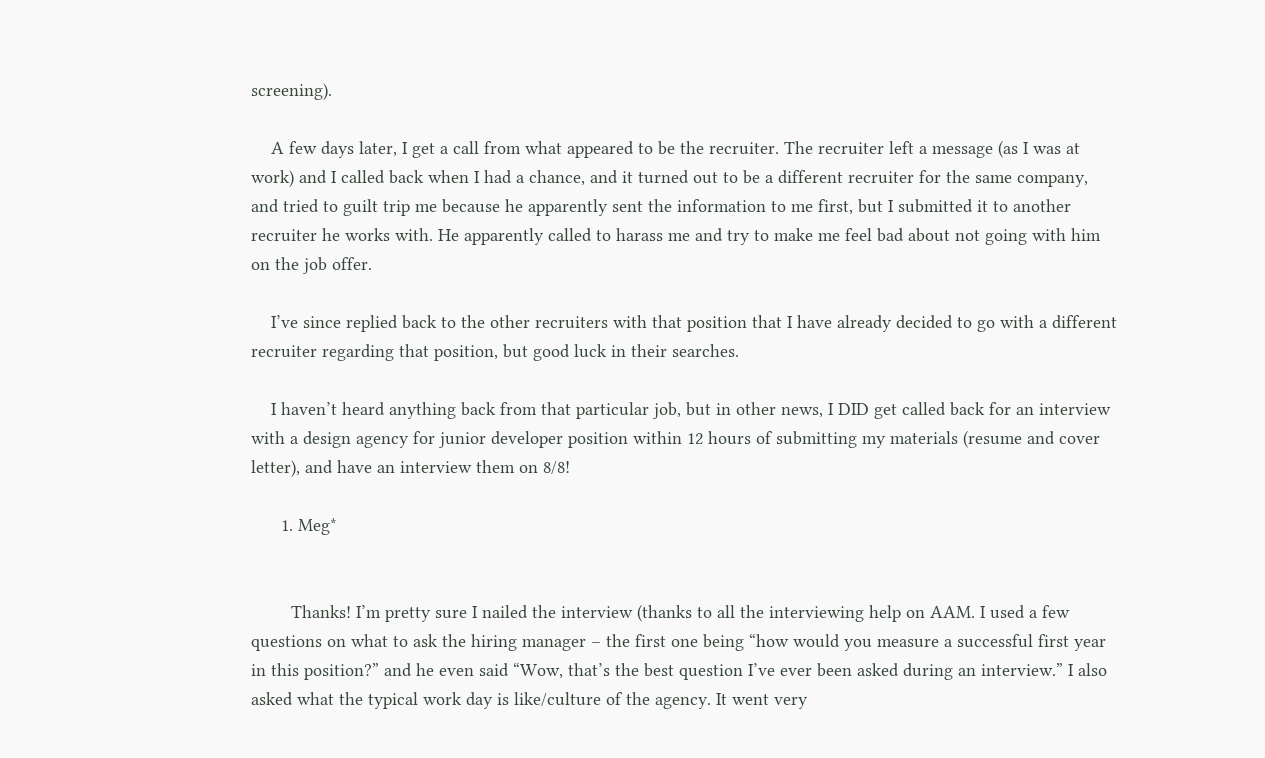screening).

    A few days later, I get a call from what appeared to be the recruiter. The recruiter left a message (as I was at work) and I called back when I had a chance, and it turned out to be a different recruiter for the same company, and tried to guilt trip me because he apparently sent the information to me first, but I submitted it to another recruiter he works with. He apparently called to harass me and try to make me feel bad about not going with him on the job offer.

    I’ve since replied back to the other recruiters with that position that I have already decided to go with a different recruiter regarding that position, but good luck in their searches.

    I haven’t heard anything back from that particular job, but in other news, I DID get called back for an interview with a design agency for junior developer position within 12 hours of submitting my materials (resume and cover letter), and have an interview them on 8/8!

      1. Meg*


        Thanks! I’m pretty sure I nailed the interview (thanks to all the interviewing help on AAM. I used a few questions on what to ask the hiring manager – the first one being “how would you measure a successful first year in this position?” and he even said “Wow, that’s the best question I’ve ever been asked during an interview.” I also asked what the typical work day is like/culture of the agency. It went very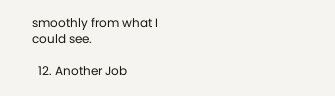smoothly from what I could see.

  12. Another Job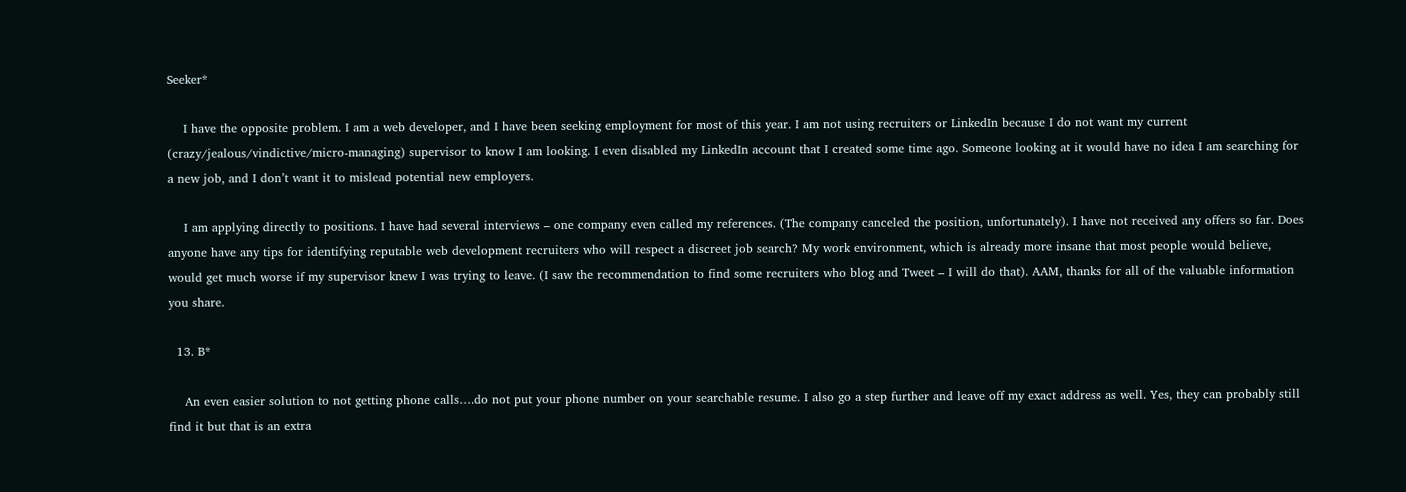Seeker*

    I have the opposite problem. I am a web developer, and I have been seeking employment for most of this year. I am not using recruiters or LinkedIn because I do not want my current (crazy/jealous/vindictive/micro-managing) supervisor to know I am looking. I even disabled my LinkedIn account that I created some time ago. Someone looking at it would have no idea I am searching for a new job, and I don’t want it to mislead potential new employers.

    I am applying directly to positions. I have had several interviews – one company even called my references. (The company canceled the position, unfortunately). I have not received any offers so far. Does anyone have any tips for identifying reputable web development recruiters who will respect a discreet job search? My work environment, which is already more insane that most people would believe, would get much worse if my supervisor knew I was trying to leave. (I saw the recommendation to find some recruiters who blog and Tweet – I will do that). AAM, thanks for all of the valuable information you share.

  13. B*

    An even easier solution to not getting phone calls….do not put your phone number on your searchable resume. I also go a step further and leave off my exact address as well. Yes, they can probably still find it but that is an extra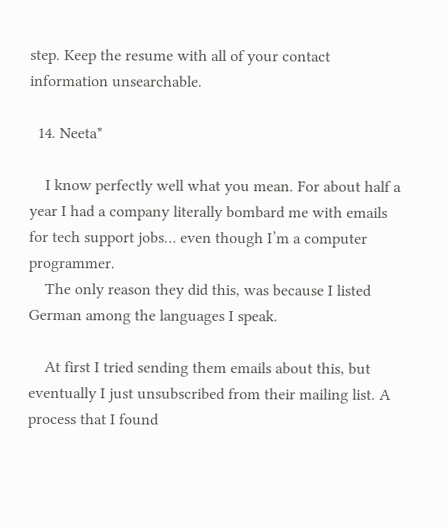step. Keep the resume with all of your contact information unsearchable.

  14. Neeta*

    I know perfectly well what you mean. For about half a year I had a company literally bombard me with emails for tech support jobs… even though I’m a computer programmer.
    The only reason they did this, was because I listed German among the languages I speak.

    At first I tried sending them emails about this, but eventually I just unsubscribed from their mailing list. A process that I found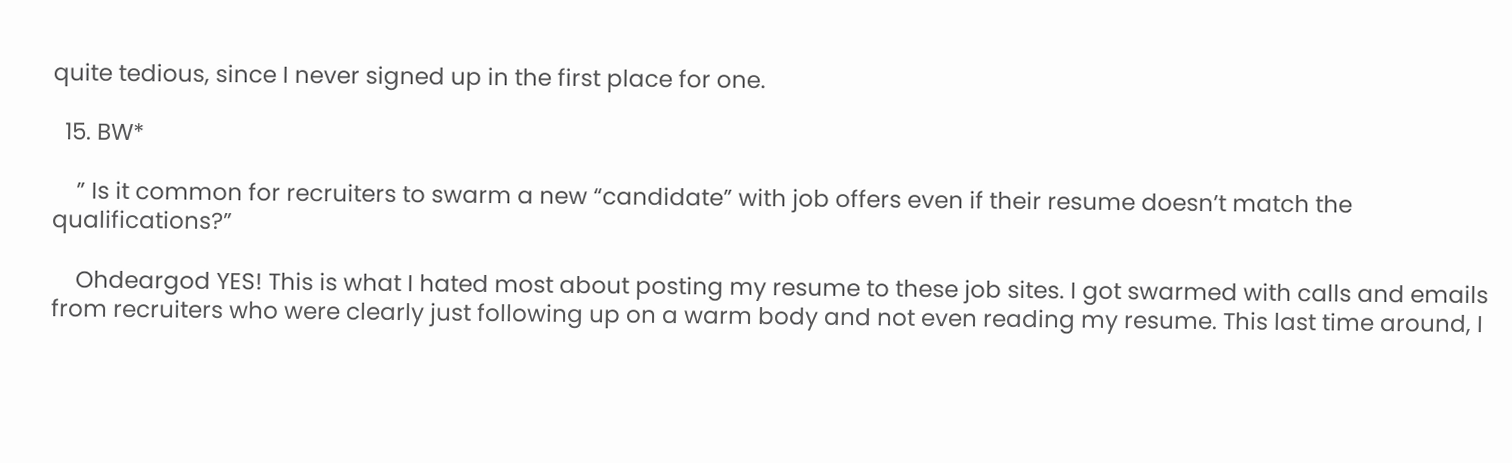quite tedious, since I never signed up in the first place for one.

  15. BW*

    ” Is it common for recruiters to swarm a new “candidate” with job offers even if their resume doesn’t match the qualifications?”

    Ohdeargod YES! This is what I hated most about posting my resume to these job sites. I got swarmed with calls and emails from recruiters who were clearly just following up on a warm body and not even reading my resume. This last time around, I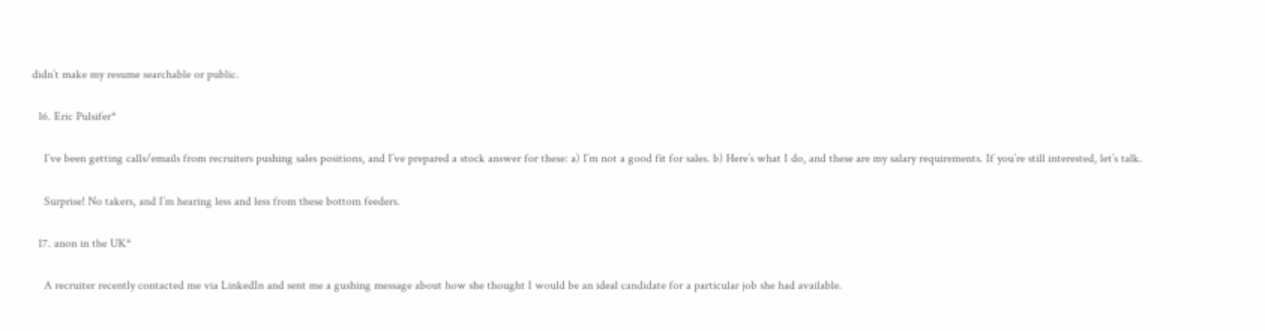didn’t make my resume searchable or public.

  16. Eric Pulsifer*

    I’ve been getting calls/emails from recruiters pushing sales positions, and I’ve prepared a stock answer for these: a) I’m not a good fit for sales. b) Here’s what I do, and these are my salary requirements. If you’re still interested, let’s talk.

    Surprise! No takers, and I’m hearing less and less from these bottom feeders.

  17. anon in the UK*

    A recruiter recently contacted me via LinkedIn and sent me a gushing message about how she thought I would be an ideal candidate for a particular job she had available.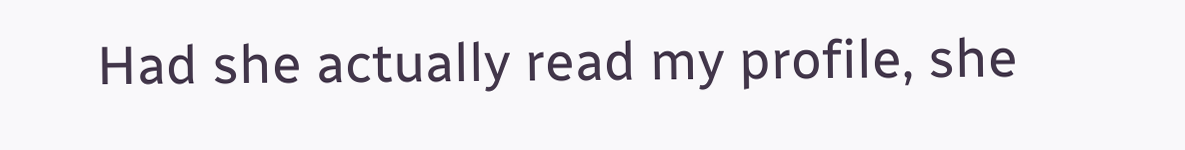Had she actually read my profile, she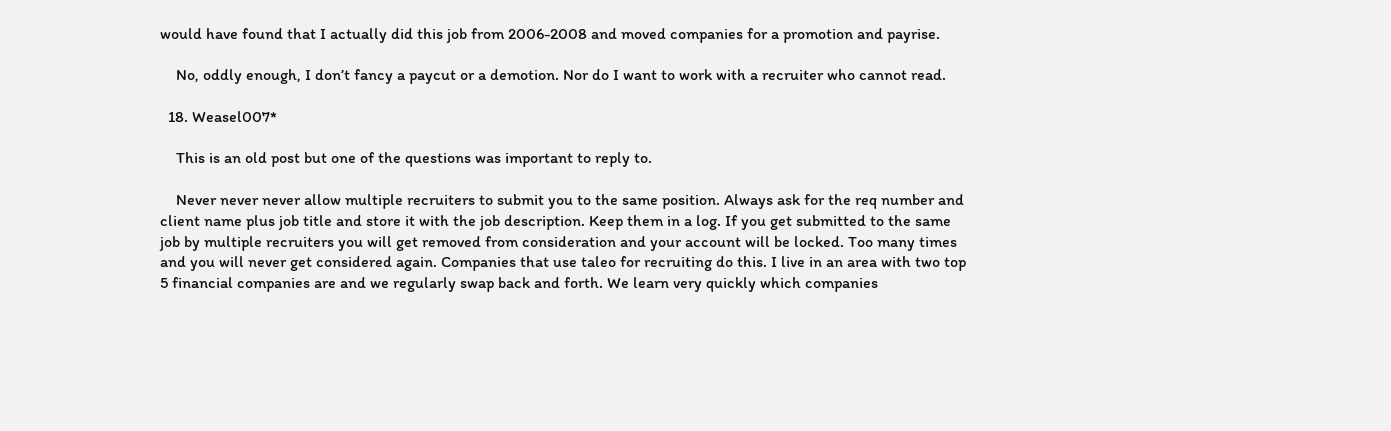would have found that I actually did this job from 2006-2008 and moved companies for a promotion and payrise.

    No, oddly enough, I don’t fancy a paycut or a demotion. Nor do I want to work with a recruiter who cannot read.

  18. Weasel007*

    This is an old post but one of the questions was important to reply to.

    Never never never allow multiple recruiters to submit you to the same position. Always ask for the req number and client name plus job title and store it with the job description. Keep them in a log. If you get submitted to the same job by multiple recruiters you will get removed from consideration and your account will be locked. Too many times and you will never get considered again. Companies that use taleo for recruiting do this. I live in an area with two top 5 financial companies are and we regularly swap back and forth. We learn very quickly which companies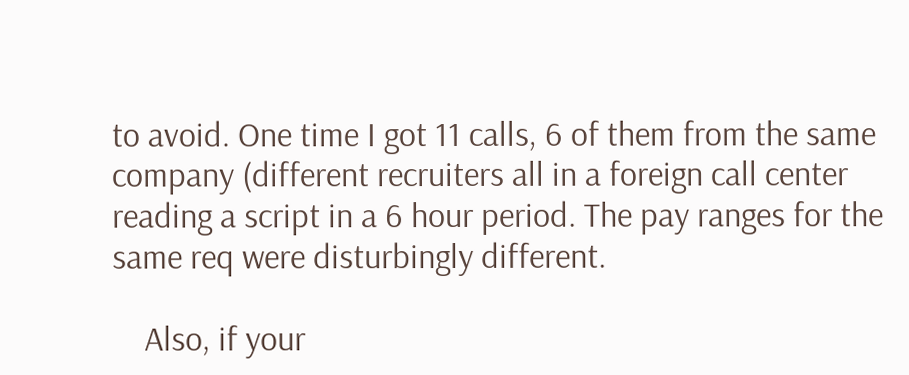to avoid. One time I got 11 calls, 6 of them from the same company (different recruiters all in a foreign call center reading a script in a 6 hour period. The pay ranges for the same req were disturbingly different.

    Also, if your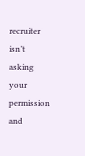recruiter isn’t asking your permission and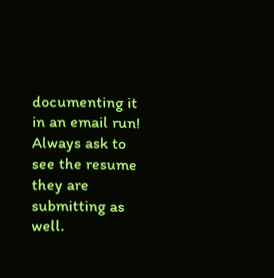documenting it in an email run! Always ask to see the resume they are submitting as well.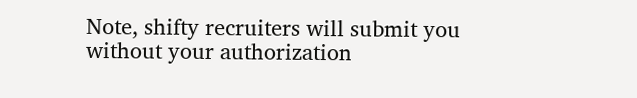Note, shifty recruiters will submit you without your authorization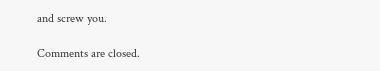and screw you.

Comments are closed.